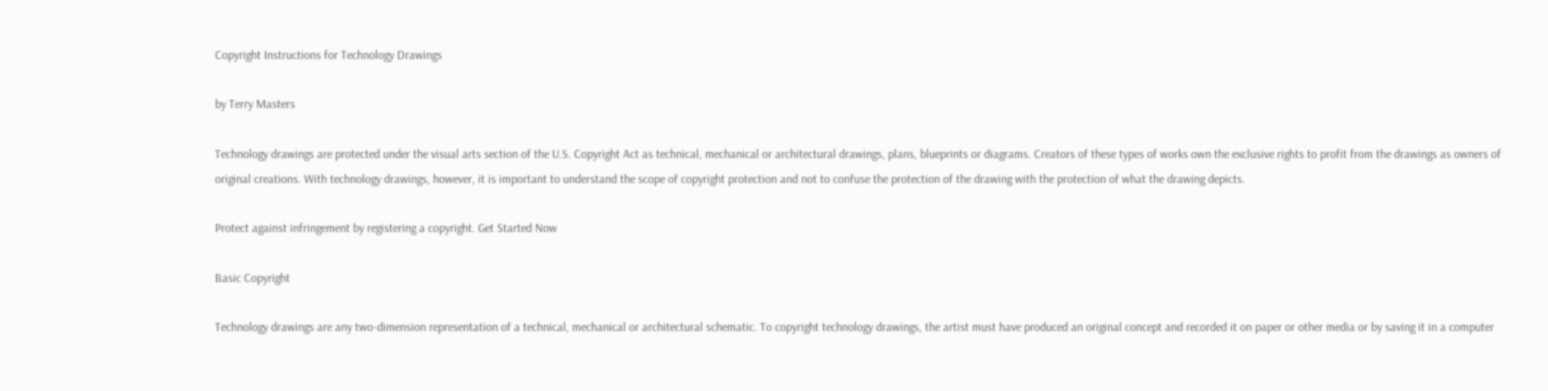Copyright Instructions for Technology Drawings

by Terry Masters

Technology drawings are protected under the visual arts section of the U.S. Copyright Act as technical, mechanical or architectural drawings, plans, blueprints or diagrams. Creators of these types of works own the exclusive rights to profit from the drawings as owners of original creations. With technology drawings, however, it is important to understand the scope of copyright protection and not to confuse the protection of the drawing with the protection of what the drawing depicts.

Protect against infringement by registering a copyright. Get Started Now

Basic Copyright

Technology drawings are any two-dimension representation of a technical, mechanical or architectural schematic. To copyright technology drawings, the artist must have produced an original concept and recorded it on paper or other media or by saving it in a computer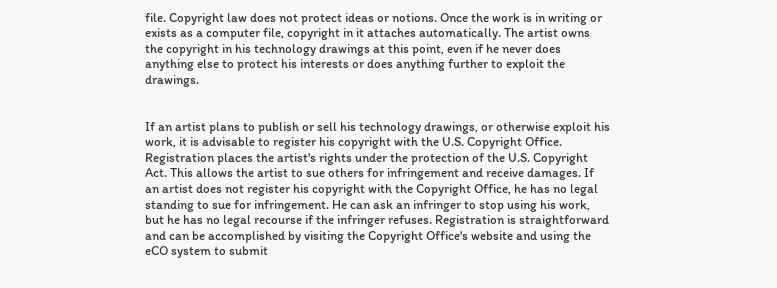file. Copyright law does not protect ideas or notions. Once the work is in writing or exists as a computer file, copyright in it attaches automatically. The artist owns the copyright in his technology drawings at this point, even if he never does anything else to protect his interests or does anything further to exploit the drawings.


If an artist plans to publish or sell his technology drawings, or otherwise exploit his work, it is advisable to register his copyright with the U.S. Copyright Office. Registration places the artist's rights under the protection of the U.S. Copyright Act. This allows the artist to sue others for infringement and receive damages. If an artist does not register his copyright with the Copyright Office, he has no legal standing to sue for infringement. He can ask an infringer to stop using his work, but he has no legal recourse if the infringer refuses. Registration is straightforward and can be accomplished by visiting the Copyright Office's website and using the eCO system to submit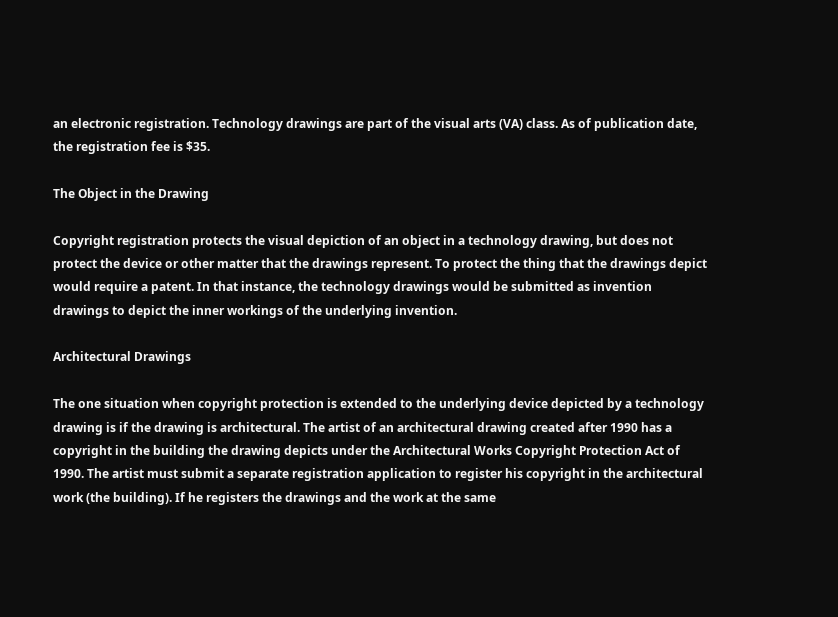an electronic registration. Technology drawings are part of the visual arts (VA) class. As of publication date, the registration fee is $35.

The Object in the Drawing

Copyright registration protects the visual depiction of an object in a technology drawing, but does not protect the device or other matter that the drawings represent. To protect the thing that the drawings depict would require a patent. In that instance, the technology drawings would be submitted as invention drawings to depict the inner workings of the underlying invention.

Architectural Drawings

The one situation when copyright protection is extended to the underlying device depicted by a technology drawing is if the drawing is architectural. The artist of an architectural drawing created after 1990 has a copyright in the building the drawing depicts under the Architectural Works Copyright Protection Act of 1990. The artist must submit a separate registration application to register his copyright in the architectural work (the building). If he registers the drawings and the work at the same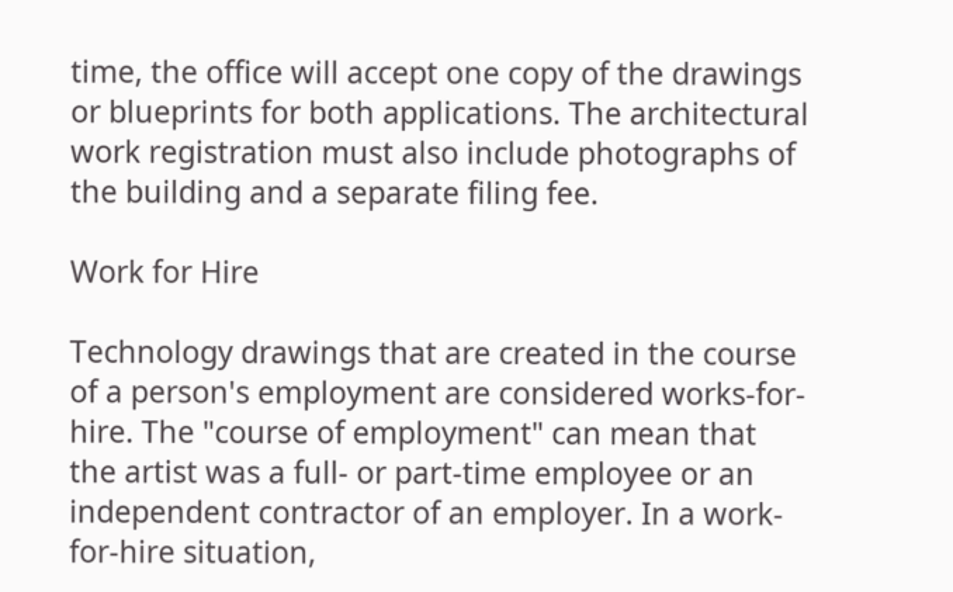time, the office will accept one copy of the drawings or blueprints for both applications. The architectural work registration must also include photographs of the building and a separate filing fee.

Work for Hire

Technology drawings that are created in the course of a person's employment are considered works-for-hire. The "course of employment" can mean that the artist was a full- or part-time employee or an independent contractor of an employer. In a work-for-hire situation,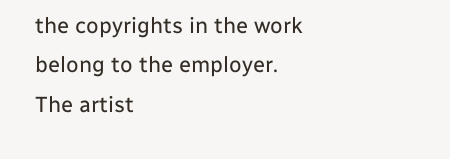the copyrights in the work belong to the employer. The artist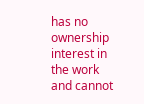has no ownership interest in the work and cannot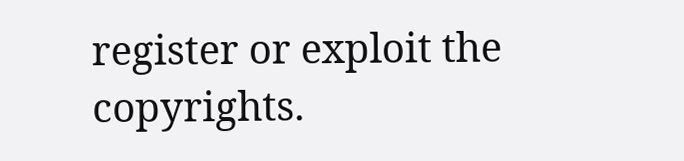register or exploit the copyrights.